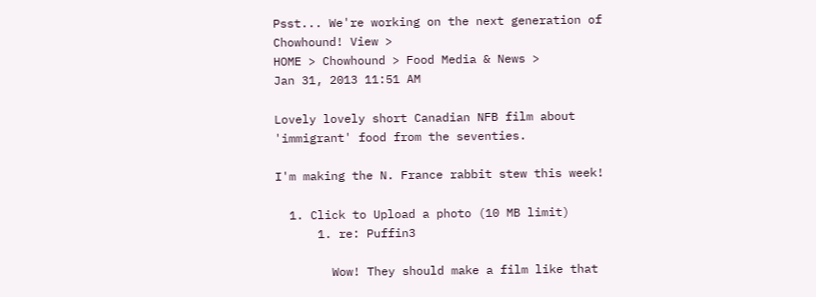Psst... We're working on the next generation of Chowhound! View >
HOME > Chowhound > Food Media & News >
Jan 31, 2013 11:51 AM

Lovely lovely short Canadian NFB film about 'immigrant' food from the seventies.

I'm making the N. France rabbit stew this week!

  1. Click to Upload a photo (10 MB limit)
      1. re: Puffin3

        Wow! They should make a film like that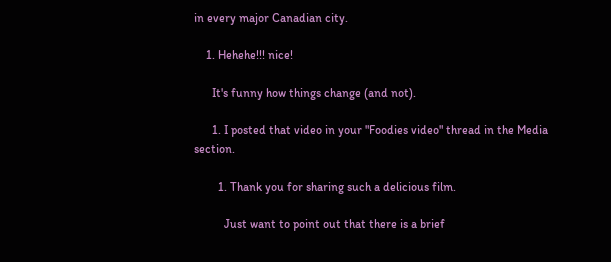in every major Canadian city.

    1. Hehehe!!! nice!

      It's funny how things change (and not).

      1. I posted that video in your "Foodies video" thread in the Media section.

        1. Thank you for sharing such a delicious film.

          Just want to point out that there is a brief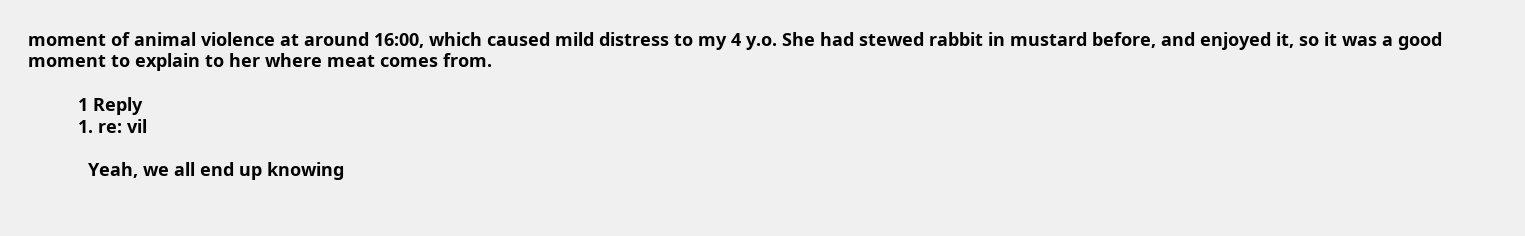moment of animal violence at around 16:00, which caused mild distress to my 4 y.o. She had stewed rabbit in mustard before, and enjoyed it, so it was a good moment to explain to her where meat comes from.

          1 Reply
          1. re: vil

            Yeah, we all end up knowing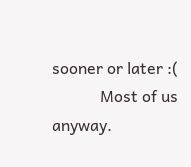sooner or later :(
            Most of us anyway.